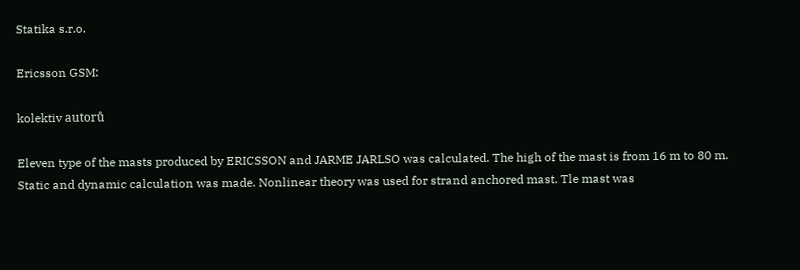Statika s.r.o.

Ericsson GSM:

kolektiv autorů

Eleven type of the masts produced by ERICSSON and JARME JARLSO was calculated. The high of the mast is from 16 m to 80 m. Static and dynamic calculation was made. Nonlinear theory was used for strand anchored mast. Tle mast was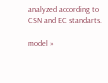analyzed according to CSN and EC standarts.

model »